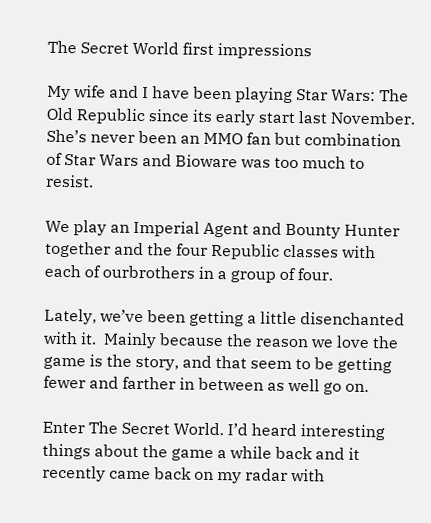The Secret World first impressions

My wife and I have been playing Star Wars: The Old Republic since its early start last November.  She’s never been an MMO fan but combination of Star Wars and Bioware was too much to resist.

We play an Imperial Agent and Bounty Hunter together and the four Republic classes with each of ourbrothers in a group of four.

Lately, we’ve been getting a little disenchanted with it.  Mainly because the reason we love the game is the story, and that seem to be getting fewer and farther in between as well go on.

Enter The Secret World. I’d heard interesting things about the game a while back and it recently came back on my radar with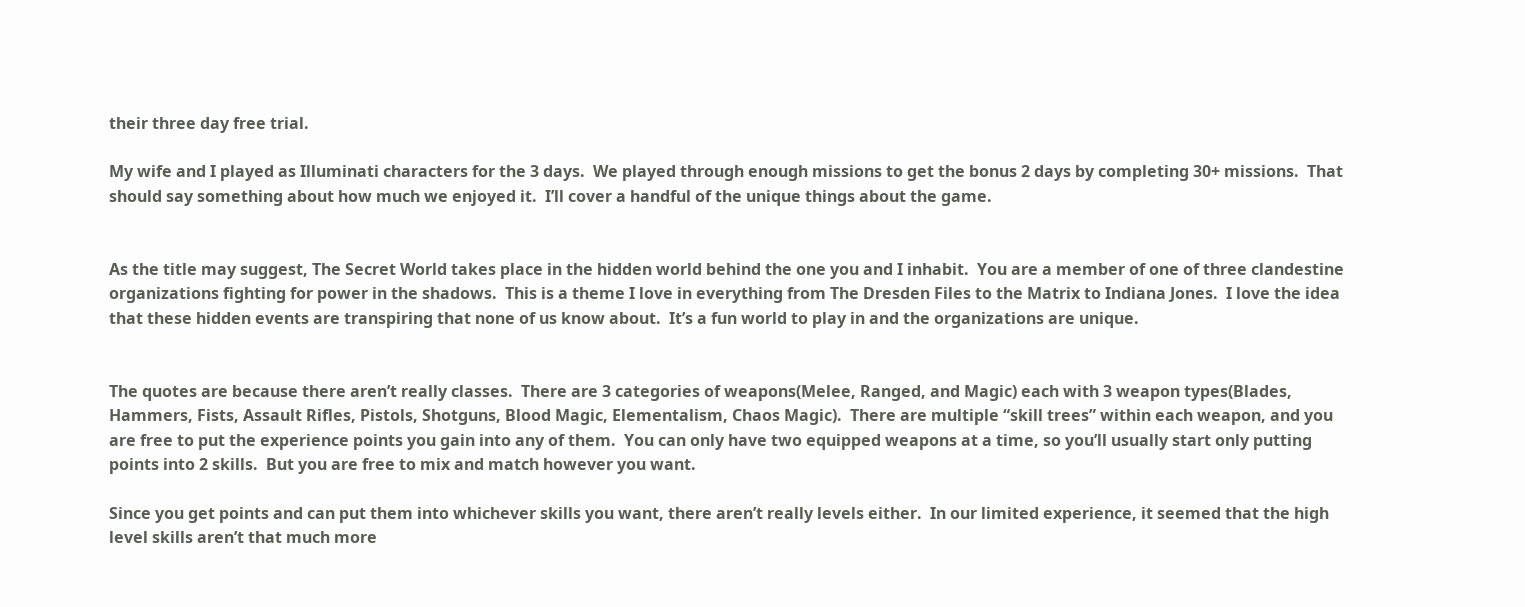their three day free trial.

My wife and I played as Illuminati characters for the 3 days.  We played through enough missions to get the bonus 2 days by completing 30+ missions.  That should say something about how much we enjoyed it.  I’ll cover a handful of the unique things about the game.


As the title may suggest, The Secret World takes place in the hidden world behind the one you and I inhabit.  You are a member of one of three clandestine organizations fighting for power in the shadows.  This is a theme I love in everything from The Dresden Files to the Matrix to Indiana Jones.  I love the idea that these hidden events are transpiring that none of us know about.  It’s a fun world to play in and the organizations are unique.


The quotes are because there aren’t really classes.  There are 3 categories of weapons(Melee, Ranged, and Magic) each with 3 weapon types(Blades, Hammers, Fists, Assault Rifles, Pistols, Shotguns, Blood Magic, Elementalism, Chaos Magic).  There are multiple “skill trees” within each weapon, and you are free to put the experience points you gain into any of them.  You can only have two equipped weapons at a time, so you’ll usually start only putting points into 2 skills.  But you are free to mix and match however you want.

Since you get points and can put them into whichever skills you want, there aren’t really levels either.  In our limited experience, it seemed that the high level skills aren’t that much more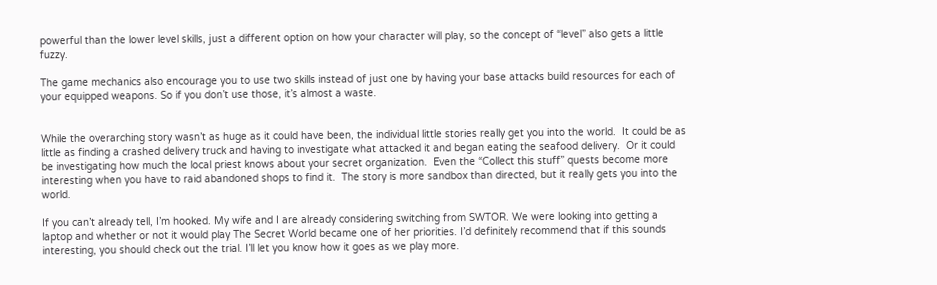powerful than the lower level skills, just a different option on how your character will play, so the concept of “level” also gets a little fuzzy.

The game mechanics also encourage you to use two skills instead of just one by having your base attacks build resources for each of your equipped weapons. So if you don’t use those, it’s almost a waste.


While the overarching story wasn’t as huge as it could have been, the individual little stories really get you into the world.  It could be as little as finding a crashed delivery truck and having to investigate what attacked it and began eating the seafood delivery.  Or it could be investigating how much the local priest knows about your secret organization.  Even the “Collect this stuff” quests become more interesting when you have to raid abandoned shops to find it.  The story is more sandbox than directed, but it really gets you into the world.

If you can’t already tell, I’m hooked. My wife and I are already considering switching from SWTOR. We were looking into getting a laptop and whether or not it would play The Secret World became one of her priorities. I’d definitely recommend that if this sounds interesting, you should check out the trial. I’ll let you know how it goes as we play more.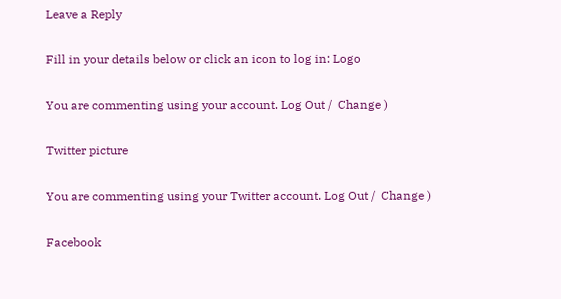Leave a Reply

Fill in your details below or click an icon to log in: Logo

You are commenting using your account. Log Out /  Change )

Twitter picture

You are commenting using your Twitter account. Log Out /  Change )

Facebook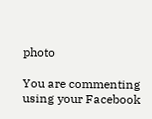photo

You are commenting using your Facebook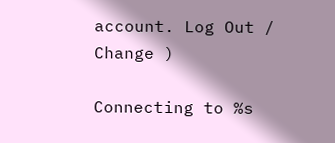account. Log Out /  Change )

Connecting to %s